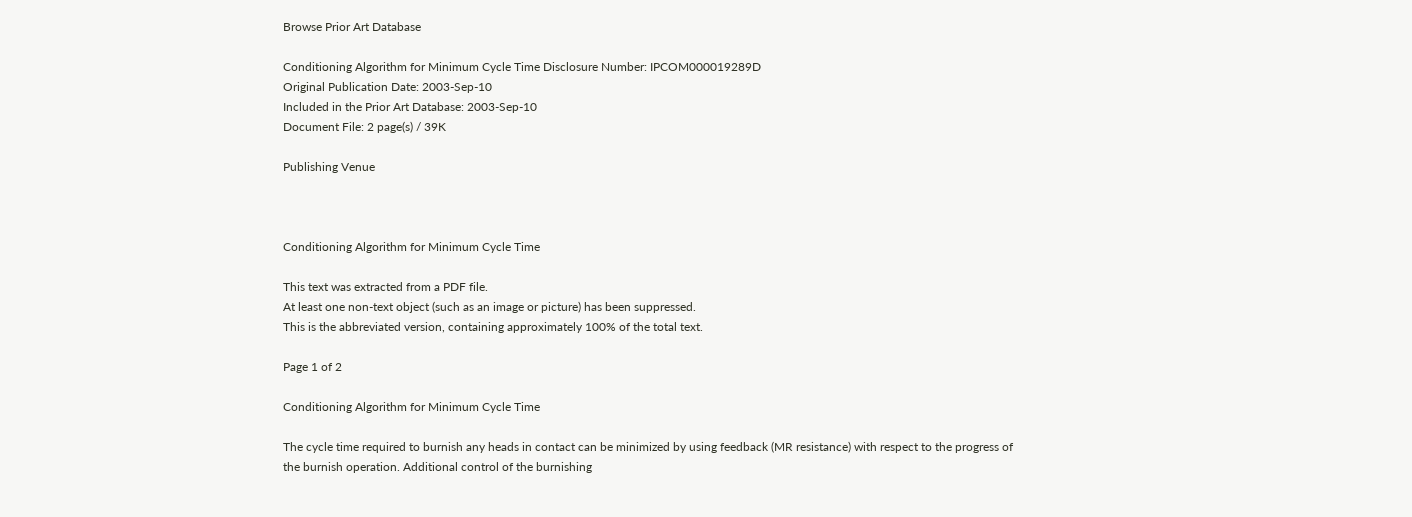Browse Prior Art Database

Conditioning Algorithm for Minimum Cycle Time Disclosure Number: IPCOM000019289D
Original Publication Date: 2003-Sep-10
Included in the Prior Art Database: 2003-Sep-10
Document File: 2 page(s) / 39K

Publishing Venue



Conditioning Algorithm for Minimum Cycle Time

This text was extracted from a PDF file.
At least one non-text object (such as an image or picture) has been suppressed.
This is the abbreviated version, containing approximately 100% of the total text.

Page 1 of 2

Conditioning Algorithm for Minimum Cycle Time

The cycle time required to burnish any heads in contact can be minimized by using feedback (MR resistance) with respect to the progress of the burnish operation. Additional control of the burnishing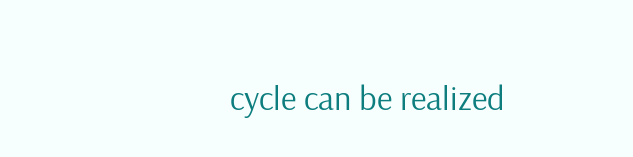cycle can be realized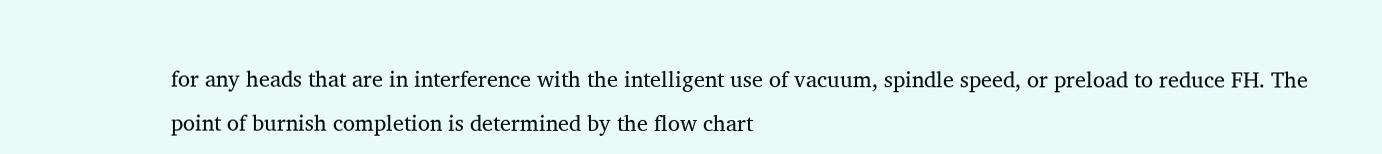for any heads that are in interference with the intelligent use of vacuum, spindle speed, or preload to reduce FH. The point of burnish completion is determined by the flow chart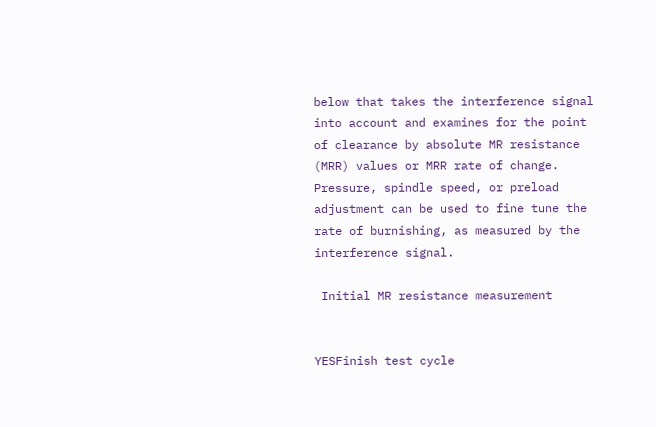below that takes the interference signal into account and examines for the point of clearance by absolute MR resistance (MRR) values or MRR rate of change. Pressure, spindle speed, or preload adjustment can be used to fine tune the rate of burnishing, as measured by the interference signal.

 Initial MR resistance measurement


YESFinish test cycle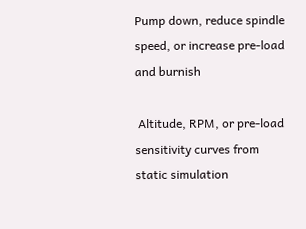Pump down, reduce spindle speed, or increase pre-load and burnish

 Altitude, RPM, or pre-load sensitivity curves from static simulation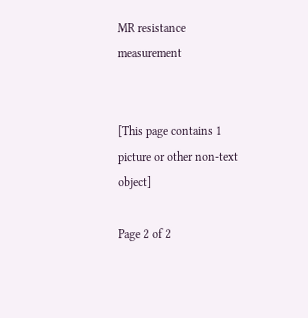MR resistance measurement


[This page contains 1 picture or other non-text object]

Page 2 of 2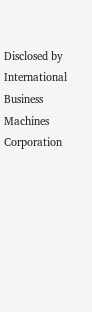Disclosed by International Business Machines Corporation